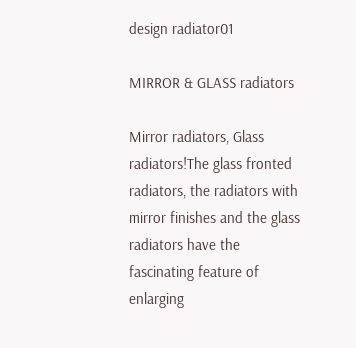design radiator01

MIRROR & GLASS radiators

Mirror radiators, Glass radiators!The glass fronted radiators, the radiators with mirror finishes and the glass radiators have the fascinating feature of enlarging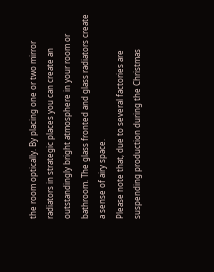the room optically. By placing one or two mirror radiators in strategic places you can create an outstandingly bright atmosphere in your room or bathroom. The glass fronted and glass radiators create a sense of airy space.
Please note that, due to several factories are suspending production during the Christmas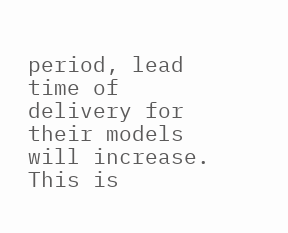period, lead time of delivery for their models will increase. This is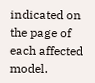indicated on the page of each affected model.